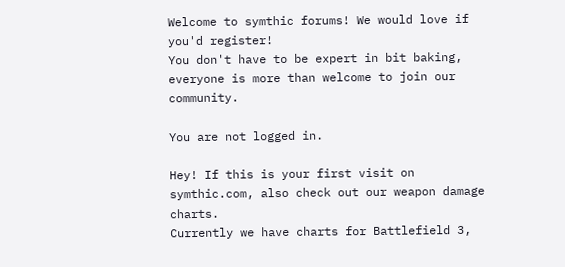Welcome to symthic forums! We would love if you'd register!
You don't have to be expert in bit baking, everyone is more than welcome to join our community.

You are not logged in.

Hey! If this is your first visit on symthic.com, also check out our weapon damage charts.
Currently we have charts for Battlefield 3,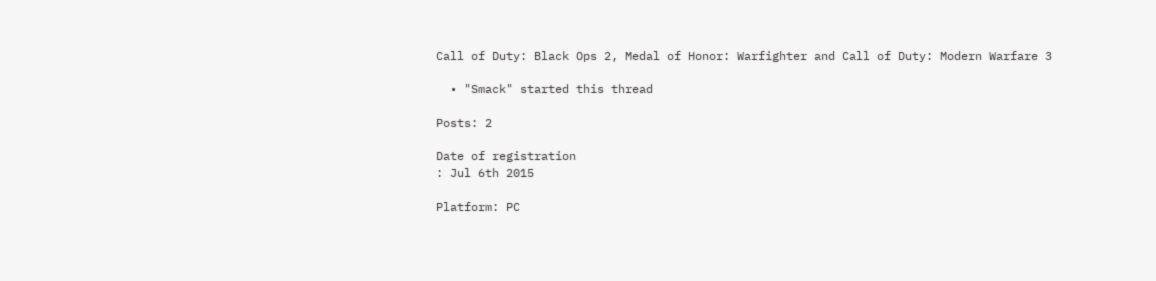Call of Duty: Black Ops 2, Medal of Honor: Warfighter and Call of Duty: Modern Warfare 3

  • "Smack" started this thread

Posts: 2

Date of registration
: Jul 6th 2015

Platform: PC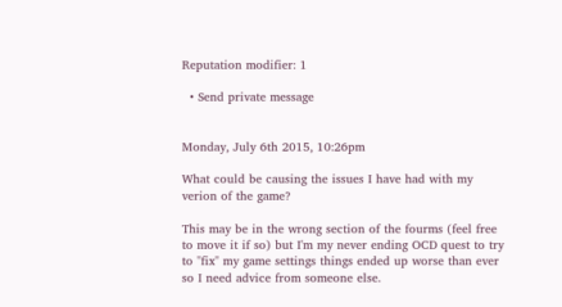Reputation modifier: 1

  • Send private message


Monday, July 6th 2015, 10:26pm

What could be causing the issues I have had with my verion of the game?

This may be in the wrong section of the fourms (feel free to move it if so) but I'm my never ending OCD quest to try to "fix" my game settings things ended up worse than ever so I need advice from someone else.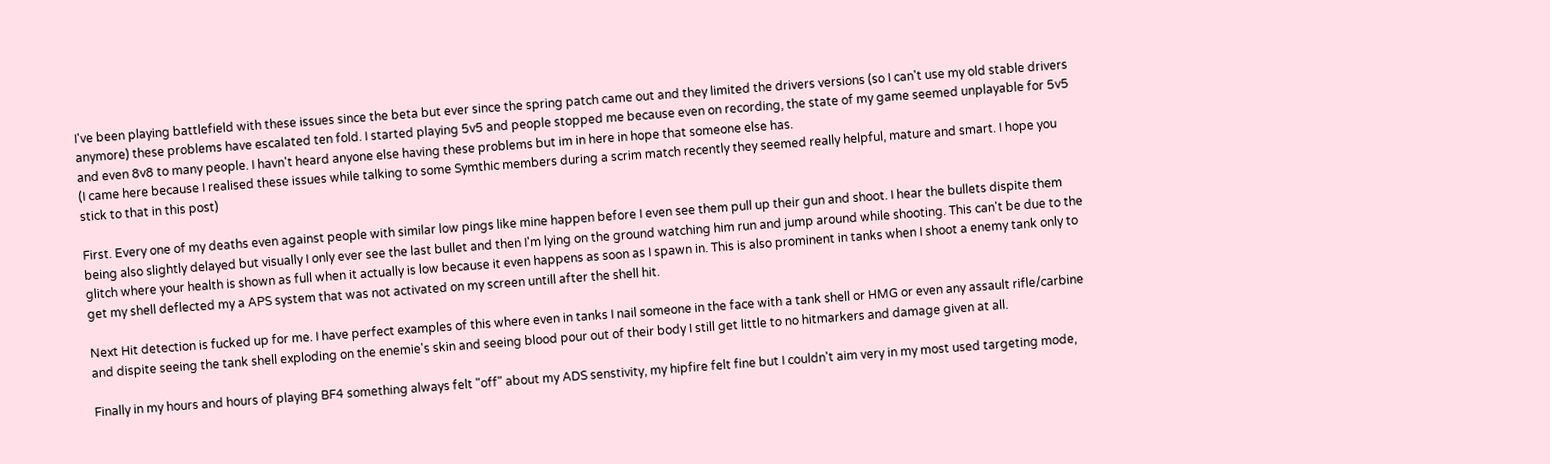I've been playing battlefield with these issues since the beta but ever since the spring patch came out and they limited the drivers versions (so I can't use my old stable drivers anymore) these problems have escalated ten fold. I started playing 5v5 and people stopped me because even on recording, the state of my game seemed unplayable for 5v5 and even 8v8 to many people. I havn't heard anyone else having these problems but im in here in hope that someone else has.
(I came here because I realised these issues while talking to some Symthic members during a scrim match recently they seemed really helpful, mature and smart. I hope you stick to that in this post)

First. Every one of my deaths even against people with similar low pings like mine happen before I even see them pull up their gun and shoot. I hear the bullets dispite them being also slightly delayed but visually I only ever see the last bullet and then I'm lying on the ground watching him run and jump around while shooting. This can't be due to the glitch where your health is shown as full when it actually is low because it even happens as soon as I spawn in. This is also prominent in tanks when I shoot a enemy tank only to get my shell deflected my a APS system that was not activated on my screen untill after the shell hit.

Next Hit detection is fucked up for me. I have perfect examples of this where even in tanks I nail someone in the face with a tank shell or HMG or even any assault rifle/carbine and dispite seeing the tank shell exploding on the enemie's skin and seeing blood pour out of their body I still get little to no hitmarkers and damage given at all.

Finally in my hours and hours of playing BF4 something always felt "off" about my ADS senstivity, my hipfire felt fine but I couldn't aim very in my most used targeting mode,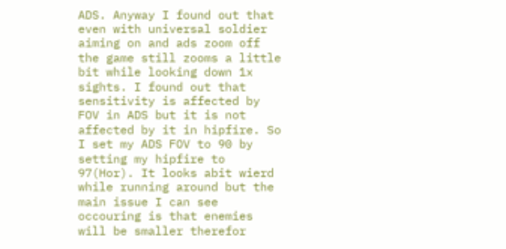ADS. Anyway I found out that even with universal soldier aiming on and ads zoom off the game still zooms a little bit while looking down 1x sights. I found out that sensitivity is affected by FOV in ADS but it is not affected by it in hipfire. So I set my ADS FOV to 90 by setting my hipfire to 97(Hor). It looks abit wierd while running around but the main issue I can see occouring is that enemies will be smaller therefor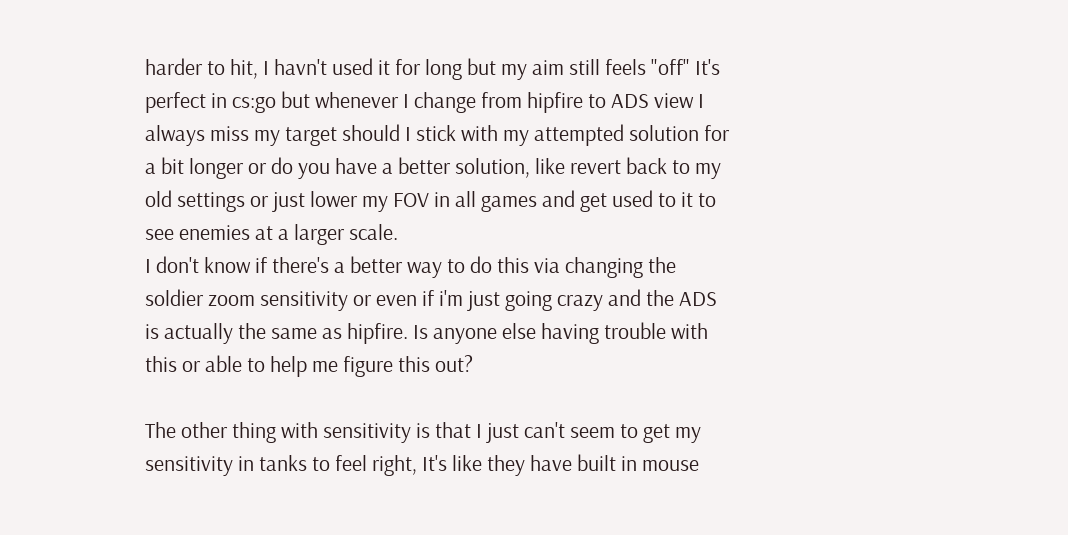harder to hit, I havn't used it for long but my aim still feels "off" It's perfect in cs:go but whenever I change from hipfire to ADS view I always miss my target should I stick with my attempted solution for a bit longer or do you have a better solution, like revert back to my old settings or just lower my FOV in all games and get used to it to see enemies at a larger scale.
I don't know if there's a better way to do this via changing the soldier zoom sensitivity or even if i'm just going crazy and the ADS is actually the same as hipfire. Is anyone else having trouble with this or able to help me figure this out?

The other thing with sensitivity is that I just can't seem to get my sensitivity in tanks to feel right, It's like they have built in mouse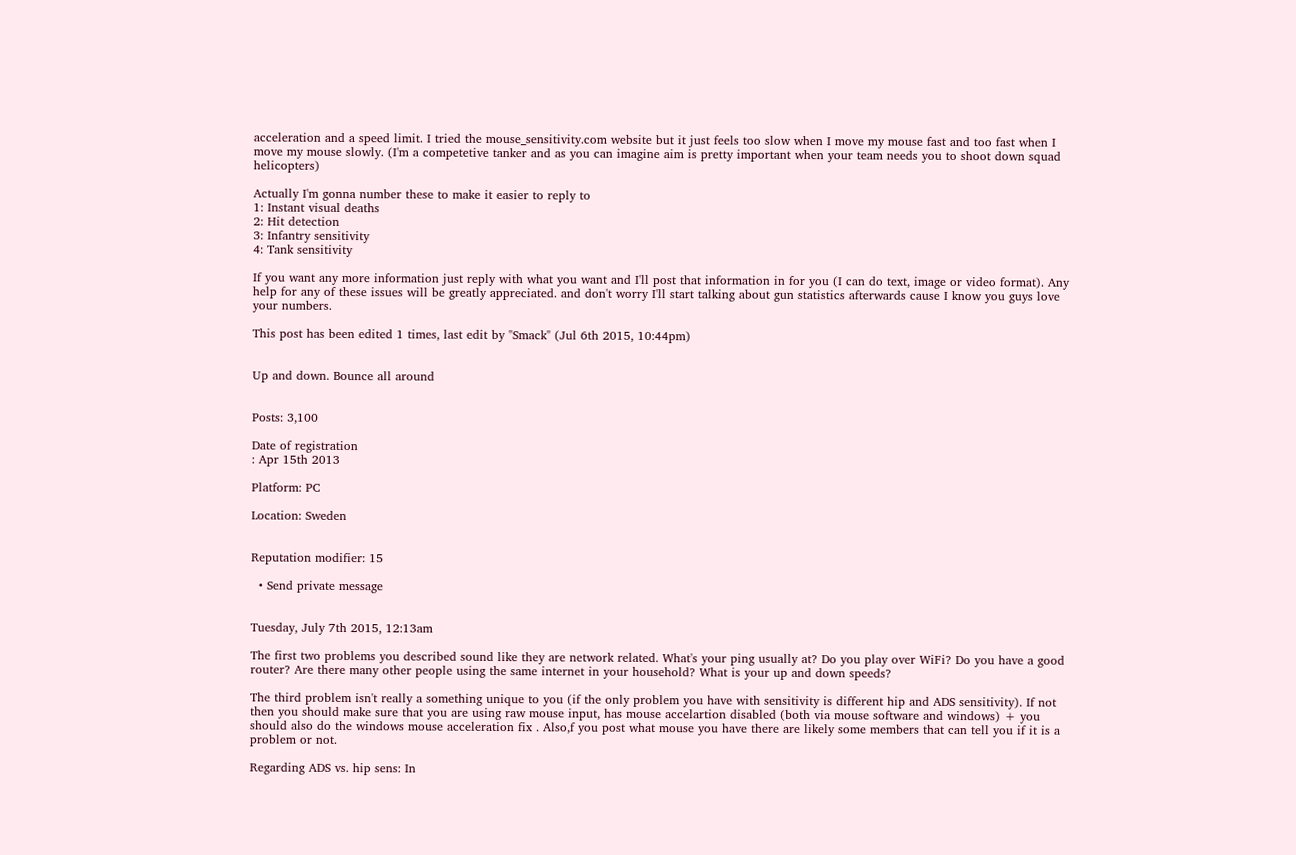acceleration and a speed limit. I tried the mouse_sensitivity.com website but it just feels too slow when I move my mouse fast and too fast when I move my mouse slowly. (I'm a competetive tanker and as you can imagine aim is pretty important when your team needs you to shoot down squad helicopters)

Actually I'm gonna number these to make it easier to reply to
1: Instant visual deaths
2: Hit detection
3: Infantry sensitivity
4: Tank sensitivity

If you want any more information just reply with what you want and I'll post that information in for you (I can do text, image or video format). Any help for any of these issues will be greatly appreciated. and don't worry I'll start talking about gun statistics afterwards cause I know you guys love your numbers.

This post has been edited 1 times, last edit by "Smack" (Jul 6th 2015, 10:44pm)


Up and down. Bounce all around


Posts: 3,100

Date of registration
: Apr 15th 2013

Platform: PC

Location: Sweden


Reputation modifier: 15

  • Send private message


Tuesday, July 7th 2015, 12:13am

The first two problems you described sound like they are network related. What's your ping usually at? Do you play over WiFi? Do you have a good router? Are there many other people using the same internet in your household? What is your up and down speeds?

The third problem isn't really a something unique to you (if the only problem you have with sensitivity is different hip and ADS sensitivity). If not then you should make sure that you are using raw mouse input, has mouse accelartion disabled (both via mouse software and windows) + you should also do the windows mouse acceleration fix . Also,f you post what mouse you have there are likely some members that can tell you if it is a problem or not.

Regarding ADS vs. hip sens: In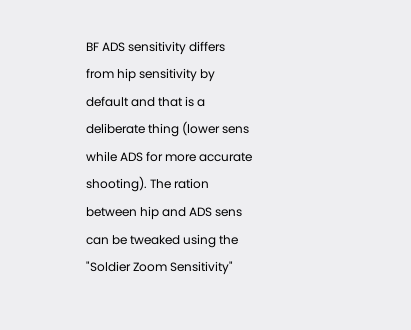BF ADS sensitivity differs from hip sensitivity by default and that is a deliberate thing (lower sens while ADS for more accurate shooting). The ration between hip and ADS sens can be tweaked using the "Soldier Zoom Sensitivity"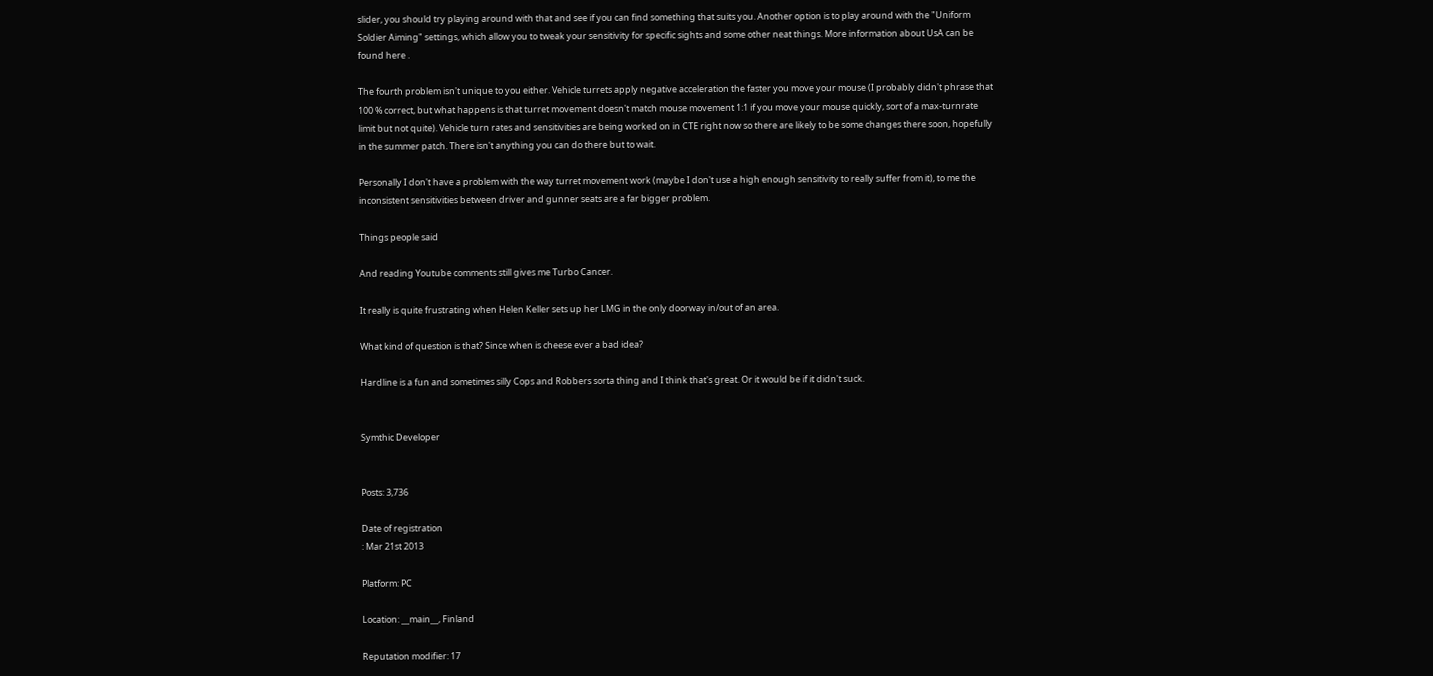slider, you should try playing around with that and see if you can find something that suits you. Another option is to play around with the "Uniform Soldier Aiming" settings, which allow you to tweak your sensitivity for specific sights and some other neat things. More information about UsA can be found here .

The fourth problem isn't unique to you either. Vehicle turrets apply negative acceleration the faster you move your mouse (I probably didn't phrase that 100 % correct, but what happens is that turret movement doesn't match mouse movement 1:1 if you move your mouse quickly, sort of a max-turnrate limit but not quite). Vehicle turn rates and sensitivities are being worked on in CTE right now so there are likely to be some changes there soon, hopefully in the summer patch. There isn't anything you can do there but to wait.

Personally I don't have a problem with the way turret movement work (maybe I don't use a high enough sensitivity to really suffer from it), to me the inconsistent sensitivities between driver and gunner seats are a far bigger problem.

Things people said

And reading Youtube comments still gives me Turbo Cancer.

It really is quite frustrating when Helen Keller sets up her LMG in the only doorway in/out of an area.

What kind of question is that? Since when is cheese ever a bad idea?

Hardline is a fun and sometimes silly Cops and Robbers sorta thing and I think that's great. Or it would be if it didn't suck.


Symthic Developer


Posts: 3,736

Date of registration
: Mar 21st 2013

Platform: PC

Location: __main__, Finland

Reputation modifier: 17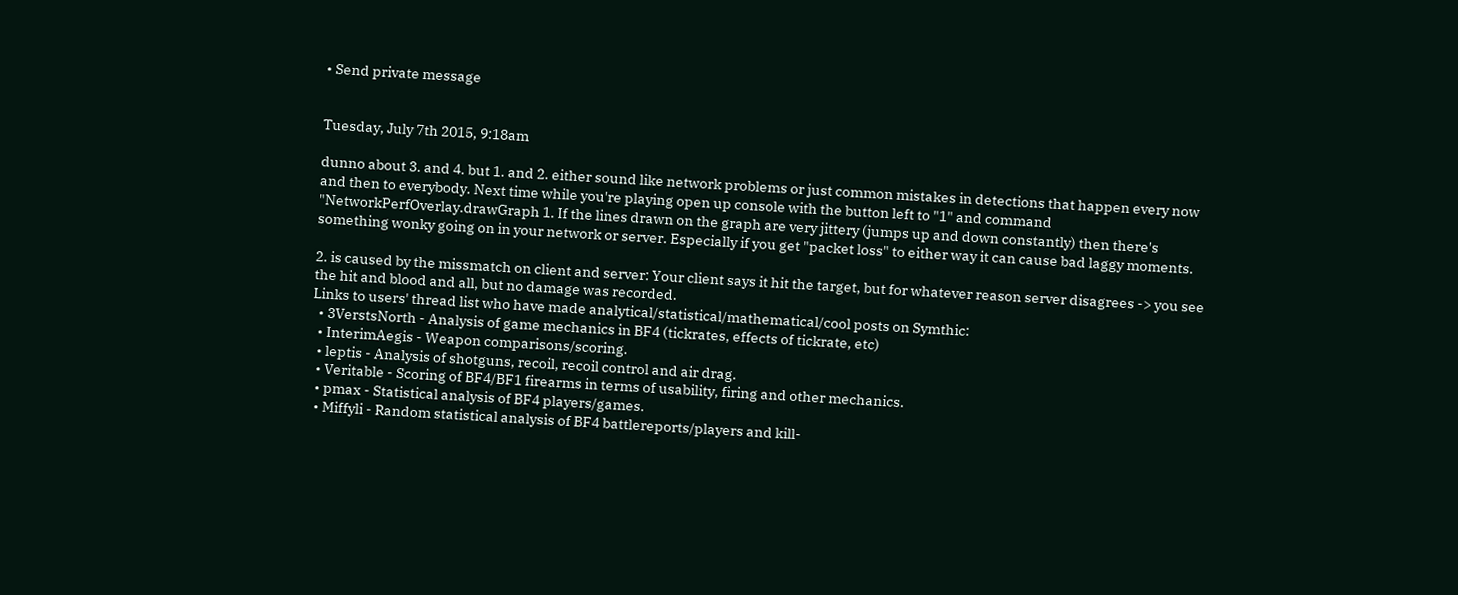• Send private message


Tuesday, July 7th 2015, 9:18am

dunno about 3. and 4. but 1. and 2. either sound like network problems or just common mistakes in detections that happen every now and then to everybody. Next time while you're playing open up console with the button left to "1" and command "NetworkPerfOverlay.drawGraph 1. If the lines drawn on the graph are very jittery (jumps up and down constantly) then there's something wonky going on in your network or server. Especially if you get "packet loss" to either way it can cause bad laggy moments.

2. is caused by the missmatch on client and server: Your client says it hit the target, but for whatever reason server disagrees -> you see the hit and blood and all, but no damage was recorded.
Links to users' thread list who have made analytical/statistical/mathematical/cool posts on Symthic:
  • 3VerstsNorth - Analysis of game mechanics in BF4 (tickrates, effects of tickrate, etc)
  • InterimAegis - Weapon comparisons/scoring.
  • leptis - Analysis of shotguns, recoil, recoil control and air drag.
  • Veritable - Scoring of BF4/BF1 firearms in terms of usability, firing and other mechanics.
  • pmax - Statistical analysis of BF4 players/games.
  • Miffyli - Random statistical analysis of BF4 battlereports/players and kill-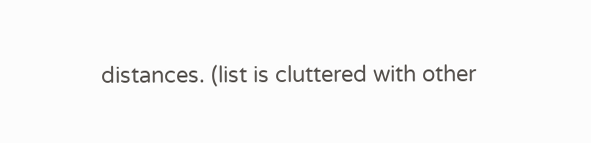distances. (list is cluttered with other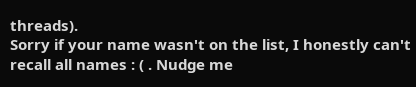threads).
Sorry if your name wasn't on the list, I honestly can't recall all names : ( . Nudge me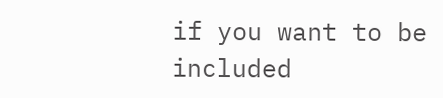if you want to be included